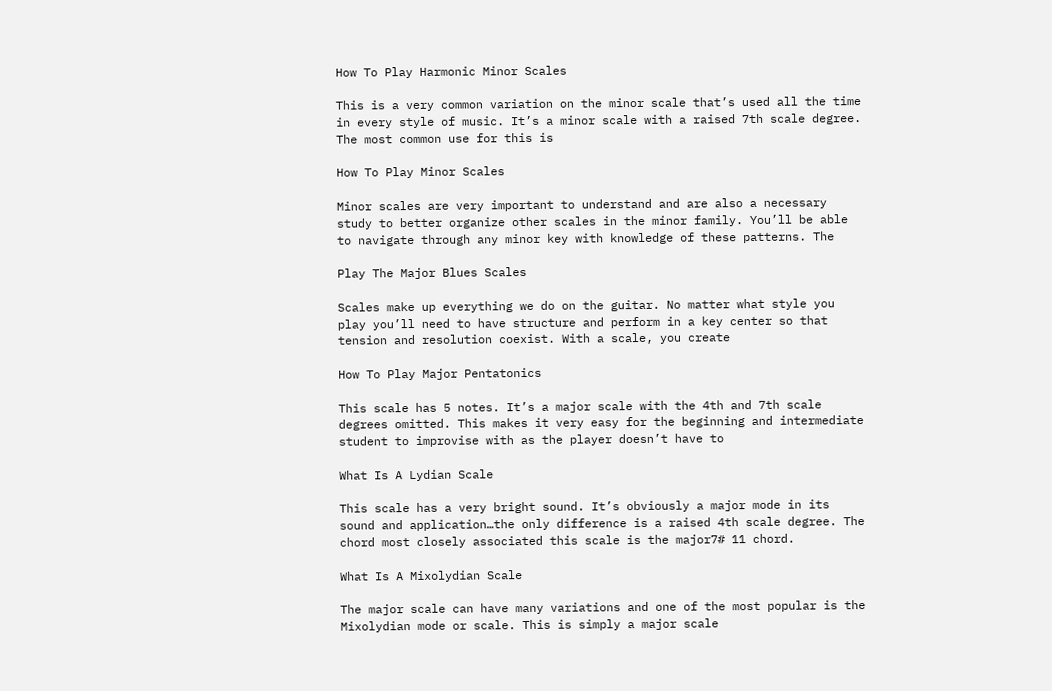How To Play Harmonic Minor Scales

This is a very common variation on the minor scale that’s used all the time in every style of music. It’s a minor scale with a raised 7th scale degree. The most common use for this is

How To Play Minor Scales

Minor scales are very important to understand and are also a necessary study to better organize other scales in the minor family. You’ll be able to navigate through any minor key with knowledge of these patterns. The

Play The Major Blues Scales

Scales make up everything we do on the guitar. No matter what style you play you’ll need to have structure and perform in a key center so that tension and resolution coexist. With a scale, you create

How To Play Major Pentatonics

This scale has 5 notes. It’s a major scale with the 4th and 7th scale degrees omitted. This makes it very easy for the beginning and intermediate student to improvise with as the player doesn’t have to

What Is A Lydian Scale

This scale has a very bright sound. It’s obviously a major mode in its sound and application…the only difference is a raised 4th scale degree. The chord most closely associated this scale is the major7# 11 chord.

What Is A Mixolydian Scale

The major scale can have many variations and one of the most popular is the Mixolydian mode or scale. This is simply a major scale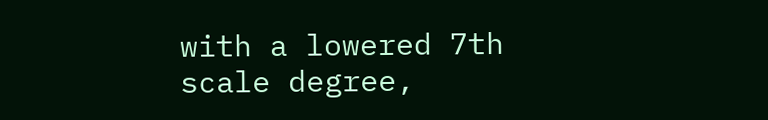with a lowered 7th scale degree,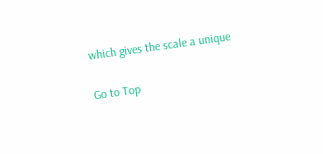which gives the scale a unique

Go to Top